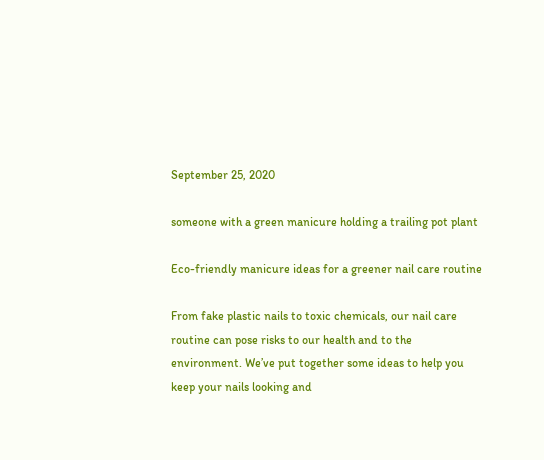September 25, 2020

someone with a green manicure holding a trailing pot plant

Eco-friendly manicure ideas for a greener nail care routine

From fake plastic nails to toxic chemicals, our nail care routine can pose risks to our health and to the environment. We’ve put together some ideas to help you keep your nails looking and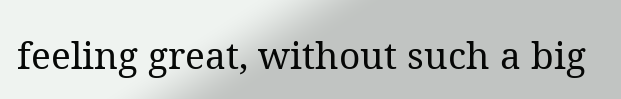feeling great, without such a big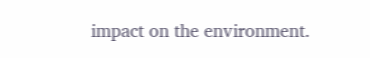impact on the environment.